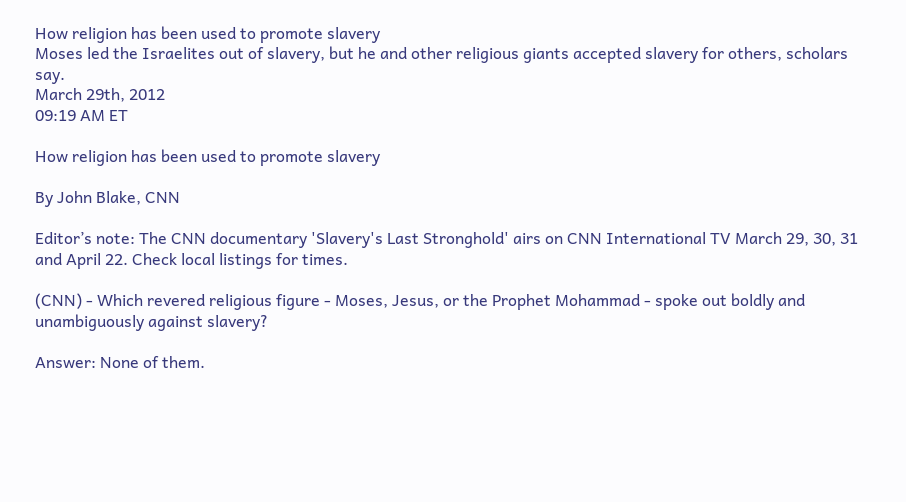How religion has been used to promote slavery
Moses led the Israelites out of slavery, but he and other religious giants accepted slavery for others, scholars say.
March 29th, 2012
09:19 AM ET

How religion has been used to promote slavery

By John Blake, CNN

Editor’s note: The CNN documentary 'Slavery's Last Stronghold' airs on CNN International TV March 29, 30, 31 and April 22. Check local listings for times.

(CNN) - Which revered religious figure - Moses, Jesus, or the Prophet Mohammad - spoke out boldly and unambiguously against slavery?

Answer: None of them.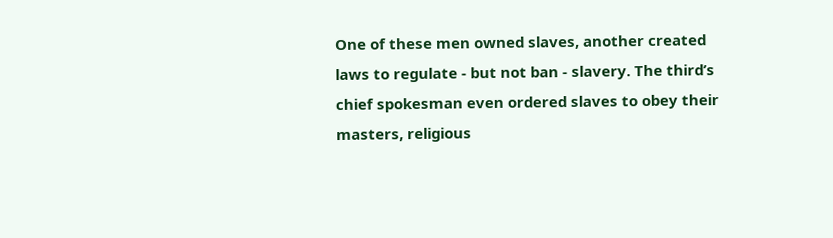One of these men owned slaves, another created laws to regulate - but not ban - slavery. The third’s chief spokesman even ordered slaves to obey their masters, religious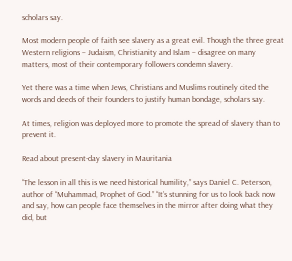scholars say.

Most modern people of faith see slavery as a great evil. Though the three great Western religions – Judaism, Christianity and Islam – disagree on many matters, most of their contemporary followers condemn slavery.

Yet there was a time when Jews, Christians and Muslims routinely cited the words and deeds of their founders to justify human bondage, scholars say.

At times, religion was deployed more to promote the spread of slavery than to prevent it.

Read about present-day slavery in Mauritania

“The lesson in all this is we need historical humility,” says Daniel C. Peterson, author of “Muhammad, Prophet of God.” “It’s stunning for us to look back now and say, how can people face themselves in the mirror after doing what they did, but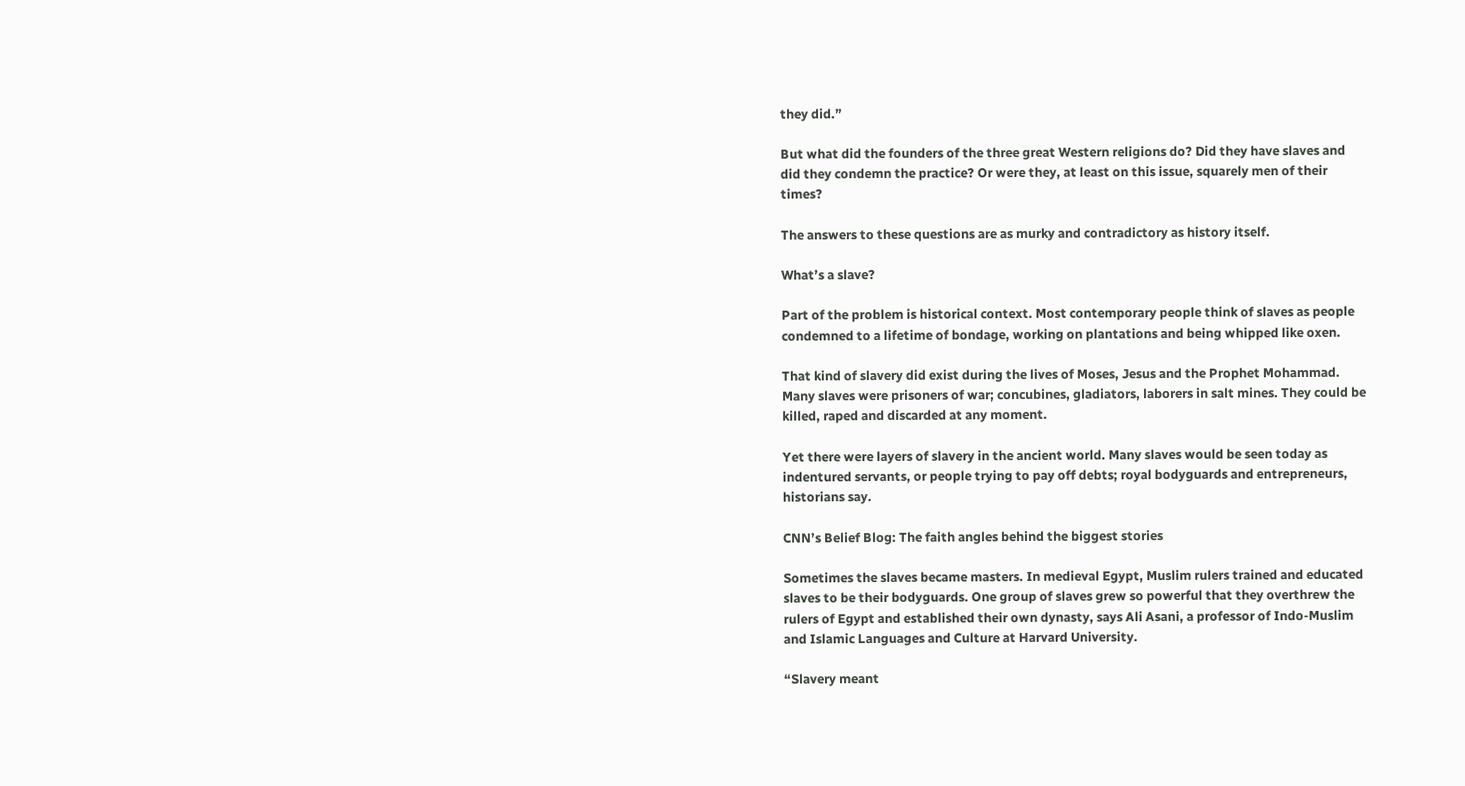they did.”

But what did the founders of the three great Western religions do? Did they have slaves and did they condemn the practice? Or were they, at least on this issue, squarely men of their times?

The answers to these questions are as murky and contradictory as history itself.

What’s a slave?

Part of the problem is historical context. Most contemporary people think of slaves as people condemned to a lifetime of bondage, working on plantations and being whipped like oxen.

That kind of slavery did exist during the lives of Moses, Jesus and the Prophet Mohammad. Many slaves were prisoners of war; concubines, gladiators, laborers in salt mines. They could be killed, raped and discarded at any moment.

Yet there were layers of slavery in the ancient world. Many slaves would be seen today as indentured servants, or people trying to pay off debts; royal bodyguards and entrepreneurs, historians say.

CNN’s Belief Blog: The faith angles behind the biggest stories

Sometimes the slaves became masters. In medieval Egypt, Muslim rulers trained and educated slaves to be their bodyguards. One group of slaves grew so powerful that they overthrew the rulers of Egypt and established their own dynasty, says Ali Asani, a professor of Indo-Muslim and Islamic Languages and Culture at Harvard University.

“Slavery meant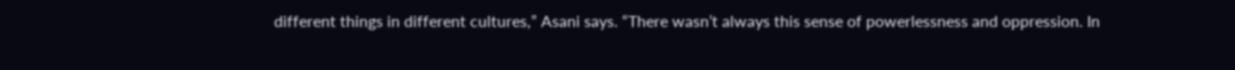different things in different cultures,” Asani says. “There wasn’t always this sense of powerlessness and oppression. In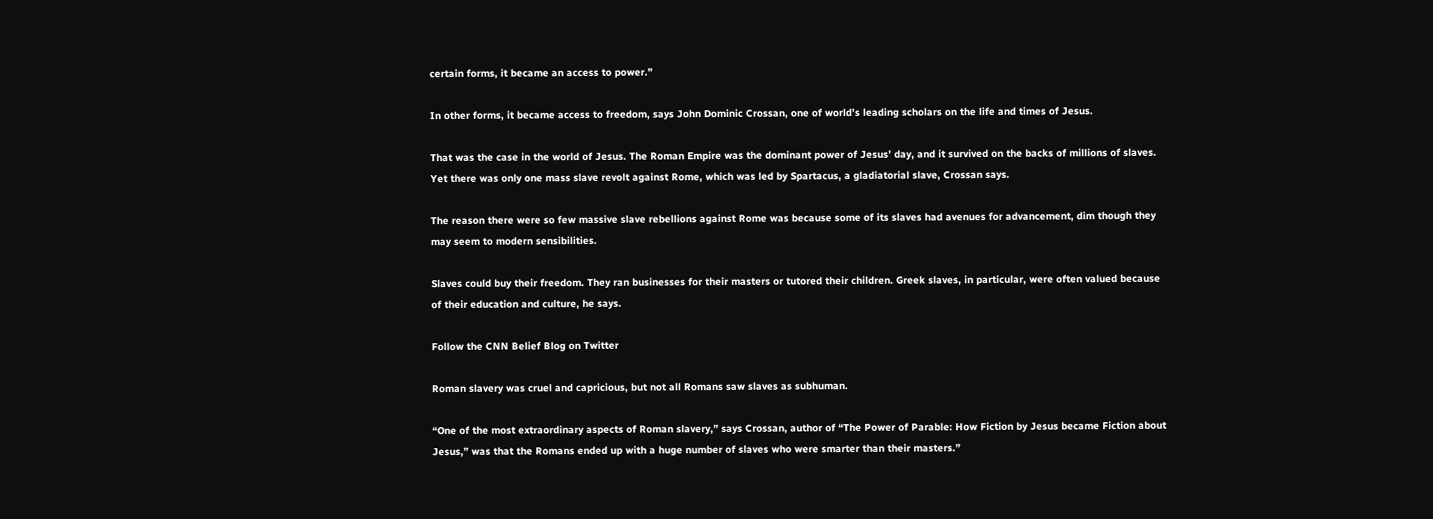certain forms, it became an access to power.”

In other forms, it became access to freedom, says John Dominic Crossan, one of world’s leading scholars on the life and times of Jesus.

That was the case in the world of Jesus. The Roman Empire was the dominant power of Jesus’ day, and it survived on the backs of millions of slaves. Yet there was only one mass slave revolt against Rome, which was led by Spartacus, a gladiatorial slave, Crossan says.

The reason there were so few massive slave rebellions against Rome was because some of its slaves had avenues for advancement, dim though they may seem to modern sensibilities.

Slaves could buy their freedom. They ran businesses for their masters or tutored their children. Greek slaves, in particular, were often valued because of their education and culture, he says.

Follow the CNN Belief Blog on Twitter

Roman slavery was cruel and capricious, but not all Romans saw slaves as subhuman.

“One of the most extraordinary aspects of Roman slavery,” says Crossan, author of “The Power of Parable: How Fiction by Jesus became Fiction about Jesus,” was that the Romans ended up with a huge number of slaves who were smarter than their masters.”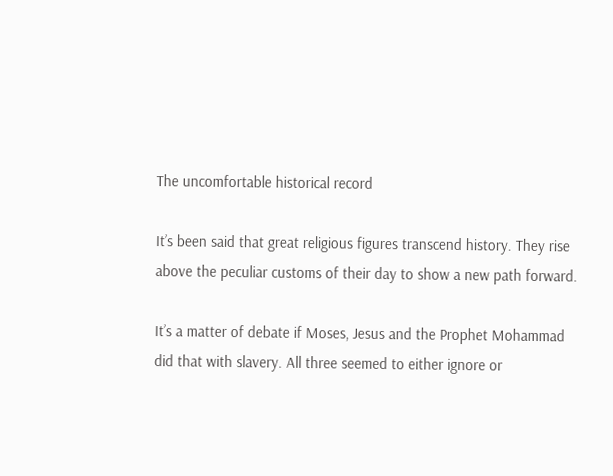The uncomfortable historical record

It’s been said that great religious figures transcend history. They rise above the peculiar customs of their day to show a new path forward.

It’s a matter of debate if Moses, Jesus and the Prophet Mohammad did that with slavery. All three seemed to either ignore or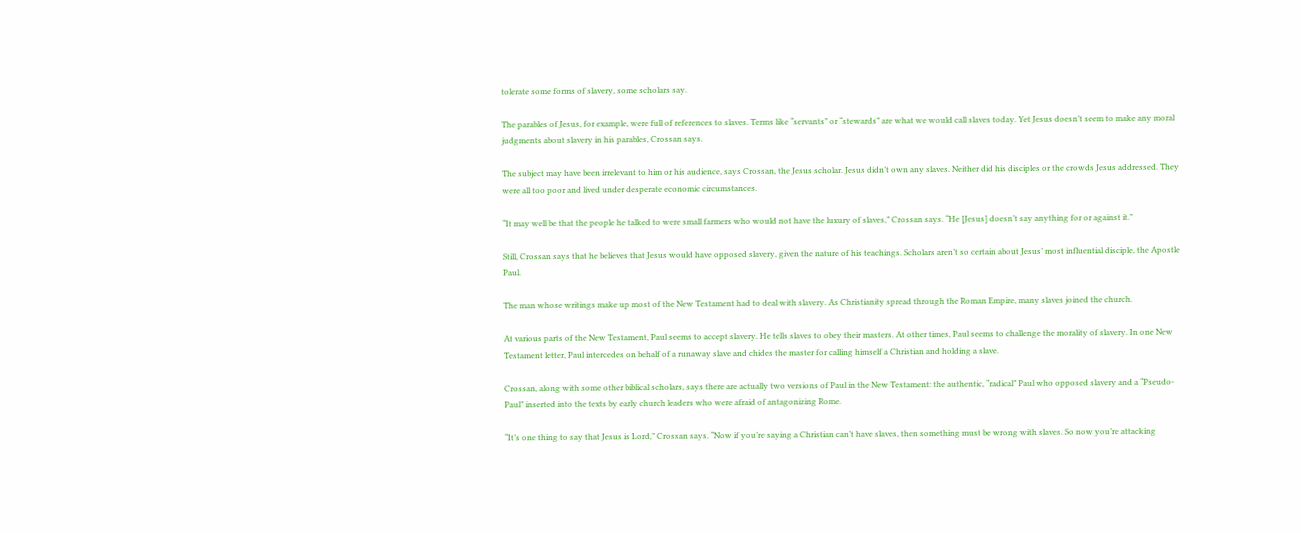tolerate some forms of slavery, some scholars say.

The parables of Jesus, for example, were full of references to slaves. Terms like “servants” or “stewards” are what we would call slaves today. Yet Jesus doesn’t seem to make any moral judgments about slavery in his parables, Crossan says.

The subject may have been irrelevant to him or his audience, says Crossan, the Jesus scholar. Jesus didn’t own any slaves. Neither did his disciples or the crowds Jesus addressed. They were all too poor and lived under desperate economic circumstances.

“It may well be that the people he talked to were small farmers who would not have the luxury of slaves,” Crossan says. “He [Jesus] doesn’t say anything for or against it.”

Still, Crossan says that he believes that Jesus would have opposed slavery, given the nature of his teachings. Scholars aren’t so certain about Jesus’ most influential disciple, the Apostle Paul.

The man whose writings make up most of the New Testament had to deal with slavery. As Christianity spread through the Roman Empire, many slaves joined the church.

At various parts of the New Testament, Paul seems to accept slavery. He tells slaves to obey their masters. At other times, Paul seems to challenge the morality of slavery. In one New Testament letter, Paul intercedes on behalf of a runaway slave and chides the master for calling himself a Christian and holding a slave.

Crossan, along with some other biblical scholars, says there are actually two versions of Paul in the New Testament: the authentic, “radical” Paul who opposed slavery and a “Pseudo-Paul” inserted into the texts by early church leaders who were afraid of antagonizing Rome.

“It’s one thing to say that Jesus is Lord,” Crossan says. “Now if you’re saying a Christian can’t have slaves, then something must be wrong with slaves. So now you’re attacking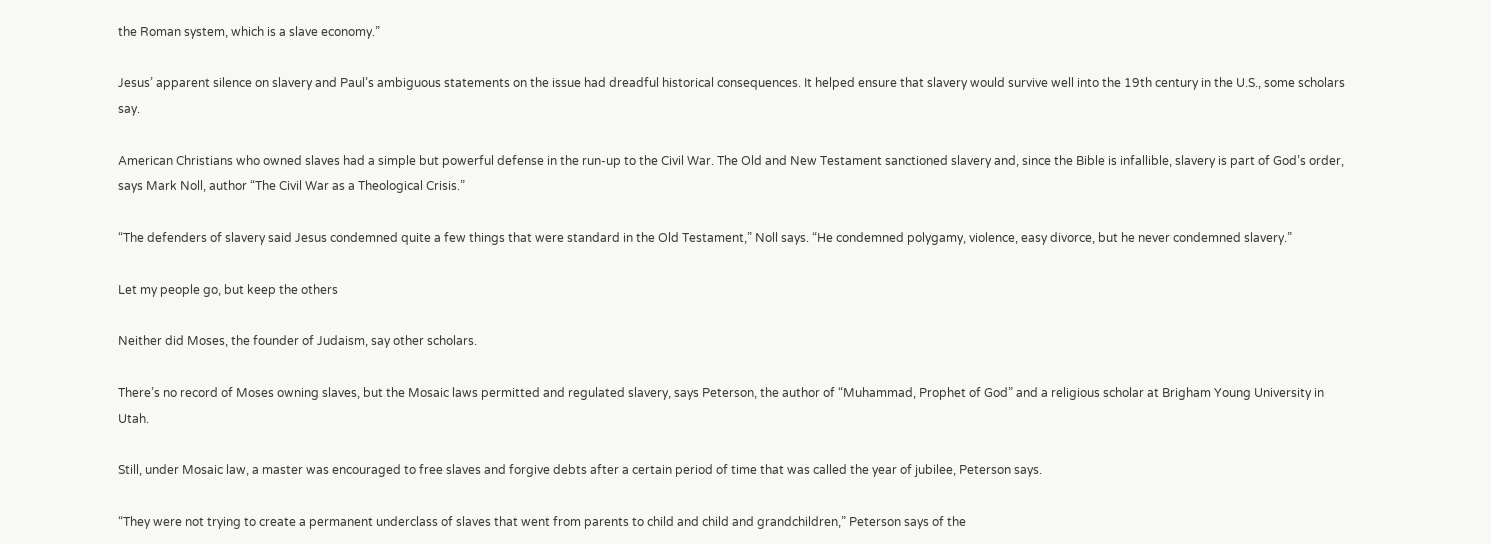the Roman system, which is a slave economy.”

Jesus’ apparent silence on slavery and Paul’s ambiguous statements on the issue had dreadful historical consequences. It helped ensure that slavery would survive well into the 19th century in the U.S., some scholars say.

American Christians who owned slaves had a simple but powerful defense in the run-up to the Civil War. The Old and New Testament sanctioned slavery and, since the Bible is infallible, slavery is part of God’s order, says Mark Noll, author “The Civil War as a Theological Crisis.”

“The defenders of slavery said Jesus condemned quite a few things that were standard in the Old Testament,” Noll says. “He condemned polygamy, violence, easy divorce, but he never condemned slavery.”

Let my people go, but keep the others

Neither did Moses, the founder of Judaism, say other scholars.

There’s no record of Moses owning slaves, but the Mosaic laws permitted and regulated slavery, says Peterson, the author of “Muhammad, Prophet of God” and a religious scholar at Brigham Young University in Utah.

Still, under Mosaic law, a master was encouraged to free slaves and forgive debts after a certain period of time that was called the year of jubilee, Peterson says.

“They were not trying to create a permanent underclass of slaves that went from parents to child and child and grandchildren,” Peterson says of the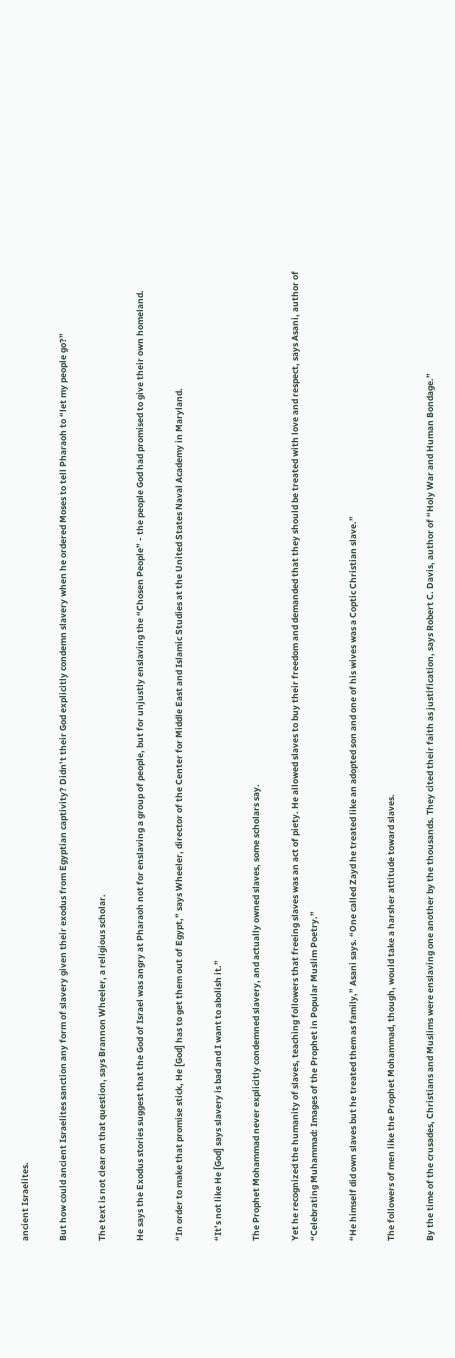ancient Israelites.

But how could ancient Israelites sanction any form of slavery given their exodus from Egyptian captivity? Didn’t their God explicitly condemn slavery when he ordered Moses to tell Pharaoh to “let my people go?”

The text is not clear on that question, says Brannon Wheeler, a religious scholar.

He says the Exodus stories suggest that the God of Israel was angry at Pharaoh not for enslaving a group of people, but for unjustly enslaving the “Chosen People” - the people God had promised to give their own homeland.

“In order to make that promise stick, He [God] has to get them out of Egypt,” says Wheeler, director of the Center for Middle East and Islamic Studies at the United States Naval Academy in Maryland.

“It’s not like He [God] says slavery is bad and I want to abolish it.”

The Prophet Mohammad never explicitly condemned slavery, and actually owned slaves, some scholars say.

Yet he recognized the humanity of slaves, teaching followers that freeing slaves was an act of piety. He allowed slaves to buy their freedom and demanded that they should be treated with love and respect, says Asani, author of  “Celebrating Muhammad: Images of the Prophet in Popular Muslim Poetry.”

“He himself did own slaves but he treated them as family,” Asani says. “One called Zayd he treated like an adopted son and one of his wives was a Coptic Christian slave.”

The followers of men like the Prophet Mohammad, though, would take a harsher attitude toward slaves.

By the time of the crusades, Christians and Muslims were enslaving one another by the thousands. They cited their faith as justification, says Robert C. Davis, author of “Holy War and Human Bondage.”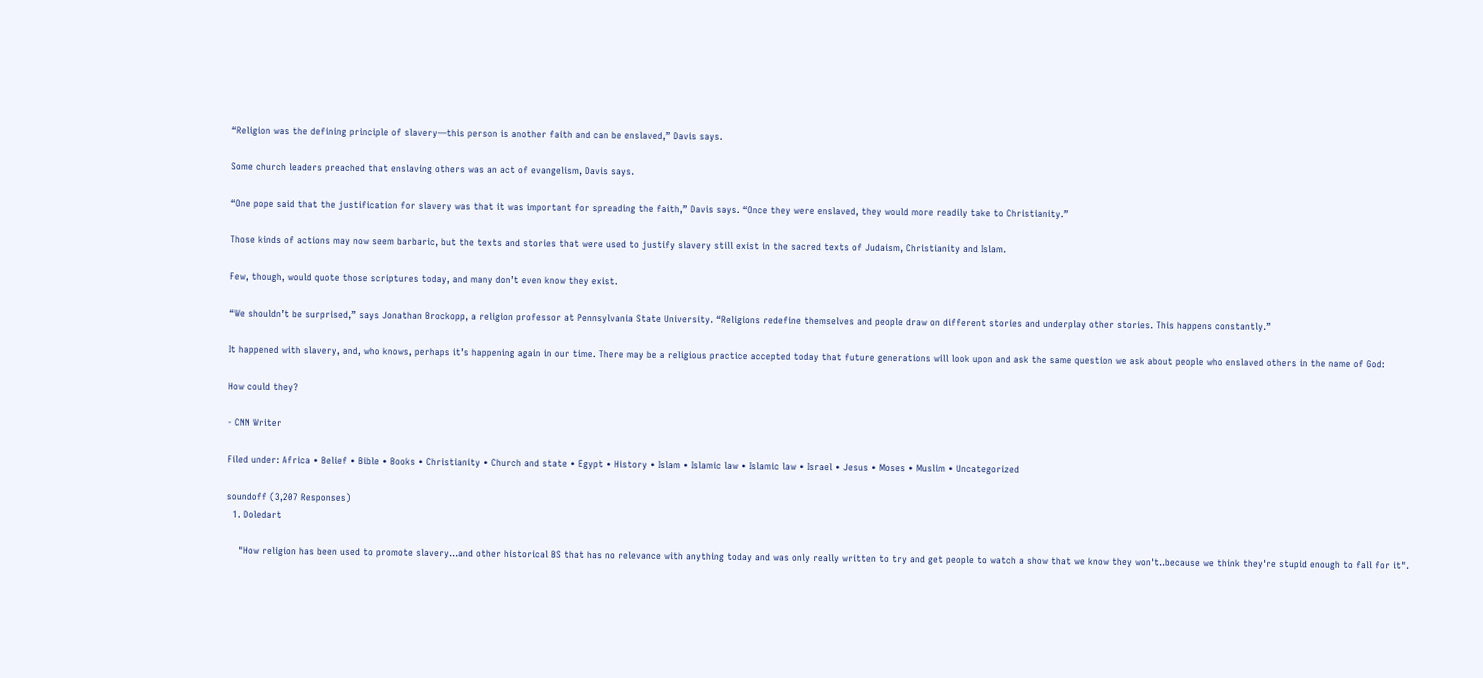“Religion was the defining principle of slavery—this person is another faith and can be enslaved,” Davis says.

Some church leaders preached that enslaving others was an act of evangelism, Davis says.

“One pope said that the justification for slavery was that it was important for spreading the faith,” Davis says. “Once they were enslaved, they would more readily take to Christianity.”

Those kinds of actions may now seem barbaric, but the texts and stories that were used to justify slavery still exist in the sacred texts of Judaism, Christianity and Islam.

Few, though, would quote those scriptures today, and many don’t even know they exist.

“We shouldn’t be surprised,” says Jonathan Brockopp, a religion professor at Pennsylvania State University. “Religions redefine themselves and people draw on different stories and underplay other stories. This happens constantly.”

It happened with slavery, and, who knows, perhaps it’s happening again in our time. There may be a religious practice accepted today that future generations will look upon and ask the same question we ask about people who enslaved others in the name of God:

How could they?

- CNN Writer

Filed under: Africa • Belief • Bible • Books • Christianity • Church and state • Egypt • History • Islam • Islamic law • Islamic law • Israel • Jesus • Moses • Muslim • Uncategorized

soundoff (3,207 Responses)
  1. Doledart

    "How religion has been used to promote slavery...and other historical BS that has no relevance with anything today and was only really written to try and get people to watch a show that we know they won't..because we think they're stupid enough to fall for it".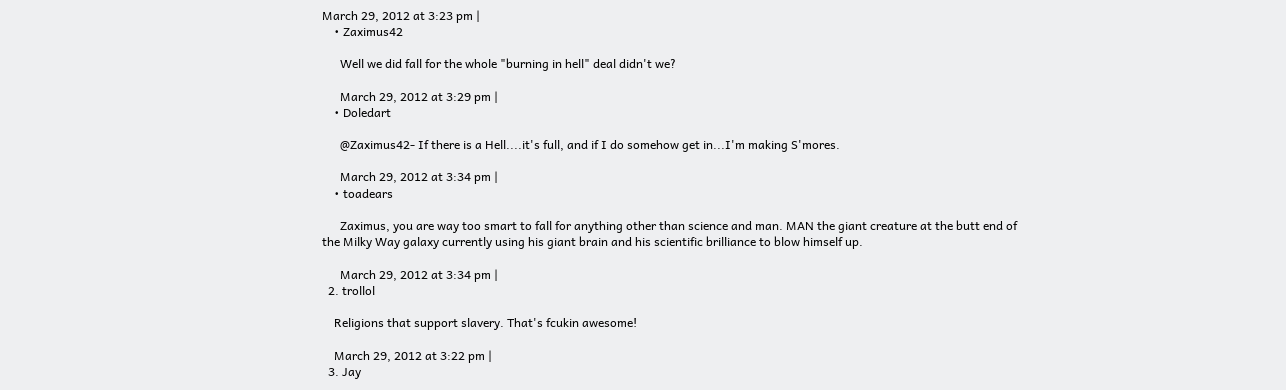March 29, 2012 at 3:23 pm |
    • Zaximus42

      Well we did fall for the whole "burning in hell" deal didn't we?

      March 29, 2012 at 3:29 pm |
    • Doledart

      @Zaximus42- If there is a Hell....it's full, and if I do somehow get in...I'm making S'mores.

      March 29, 2012 at 3:34 pm |
    • toadears

      Zaximus, you are way too smart to fall for anything other than science and man. MAN the giant creature at the butt end of the Milky Way galaxy currently using his giant brain and his scientific brilliance to blow himself up.

      March 29, 2012 at 3:34 pm |
  2. trollol

    Religions that support slavery. That's fcukin awesome!

    March 29, 2012 at 3:22 pm |
  3. Jay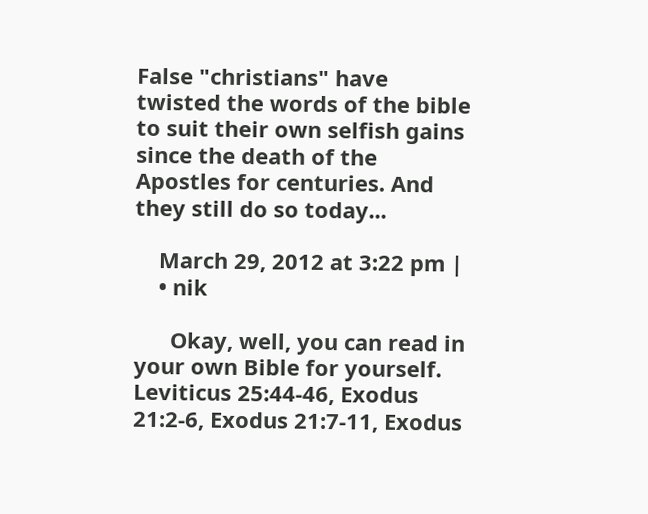False "christians" have twisted the words of the bible to suit their own selfish gains since the death of the Apostles for centuries. And they still do so today...

    March 29, 2012 at 3:22 pm |
    • nik

      Okay, well, you can read in your own Bible for yourself. Leviticus 25:44-46, Exodus 21:2-6, Exodus 21:7-11, Exodus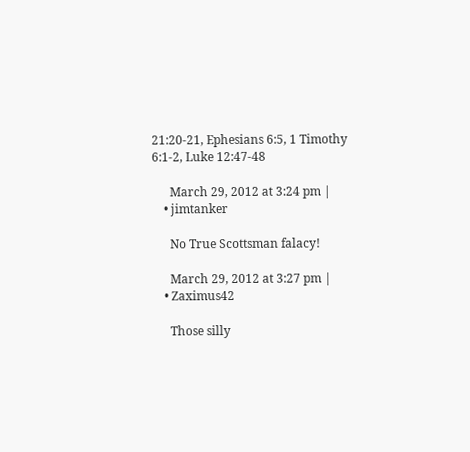21:20-21, Ephesians 6:5, 1 Timothy 6:1-2, Luke 12:47-48

      March 29, 2012 at 3:24 pm |
    • jimtanker

      No True Scottsman falacy!

      March 29, 2012 at 3:27 pm |
    • Zaximus42

      Those silly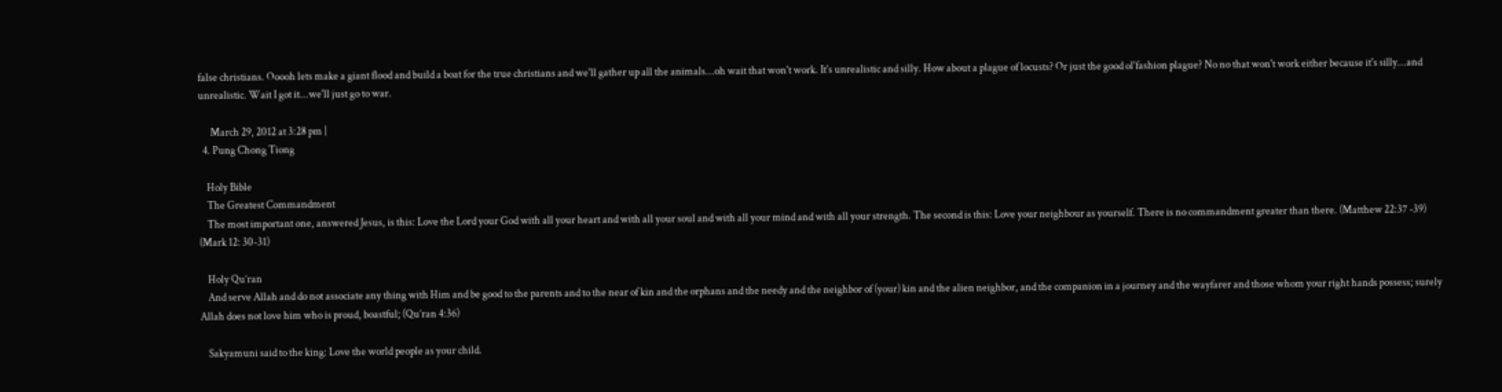false christians. Ooooh lets make a giant flood and build a boat for the true christians and we'll gather up all the animals...oh wait that won't work. It's unrealistic and silly. How about a plague of locusts? Or just the good ol'fashion plague? No no that won't work either because it's silly...and unrealistic. Wait I got it...we'll just go to war.

      March 29, 2012 at 3:28 pm |
  4. Pung Chong Tiong

    Holy Bible
    The Greatest Commandment
    The most important one, answered Jesus, is this: Love the Lord your God with all your heart and with all your soul and with all your mind and with all your strength. The second is this: Love your neighbour as yourself. There is no commandment greater than there. (Matthew 22:37 -39) (Mark 12: 30-31)

    Holy Qu’ran
    And serve Allah and do not associate any thing with Him and be good to the parents and to the near of kin and the orphans and the needy and the neighbor of (your) kin and the alien neighbor, and the companion in a journey and the wayfarer and those whom your right hands possess; surely Allah does not love him who is proud, boastful; (Qu’ran 4:36)

    Sakyamuni said to the king: Love the world people as your child.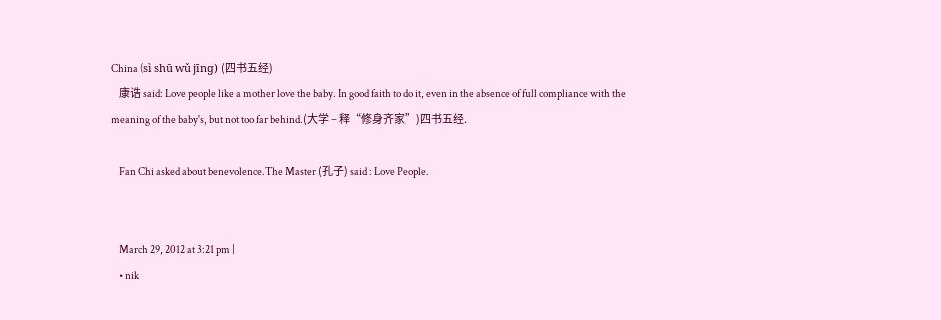China (sì shū wǔ jīnɡ) (四书五经)
    康诰 said: Love people like a mother love the baby. In good faith to do it, even in the absence of full compliance with the meaning of the baby's, but not too far behind.(大学 – 释“修身齐家”)四书五经.

    Fan Chi asked about benevolence.The Master (孔子) said : Love People.


    March 29, 2012 at 3:21 pm |
    • nik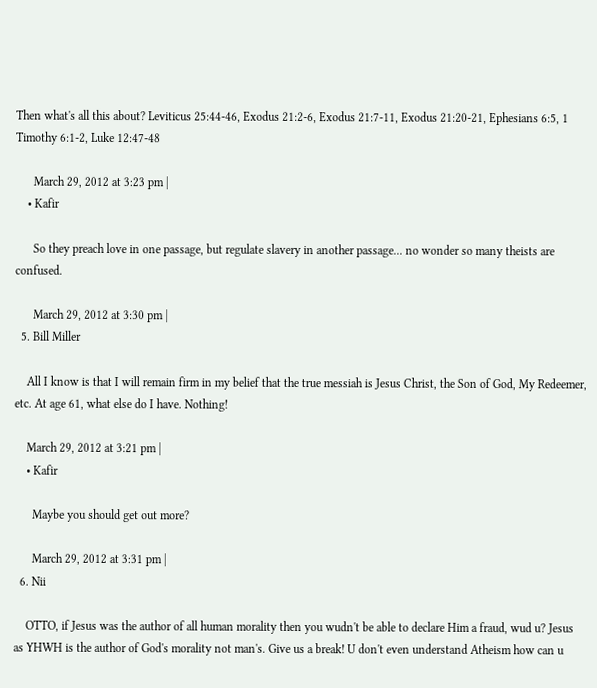Then what's all this about? Leviticus 25:44-46, Exodus 21:2-6, Exodus 21:7-11, Exodus 21:20-21, Ephesians 6:5, 1 Timothy 6:1-2, Luke 12:47-48

      March 29, 2012 at 3:23 pm |
    • Kafir

      So they preach love in one passage, but regulate slavery in another passage... no wonder so many theists are confused.

      March 29, 2012 at 3:30 pm |
  5. Bill Miller

    All I know is that I will remain firm in my belief that the true messiah is Jesus Christ, the Son of God, My Redeemer, etc. At age 61, what else do I have. Nothing!

    March 29, 2012 at 3:21 pm |
    • Kafir

      Maybe you should get out more?

      March 29, 2012 at 3:31 pm |
  6. Nii

    OTTO, if Jesus was the author of all human morality then you wudn't be able to declare Him a fraud, wud u? Jesus as YHWH is the author of God's morality not man's. Give us a break! U don't even understand Atheism how can u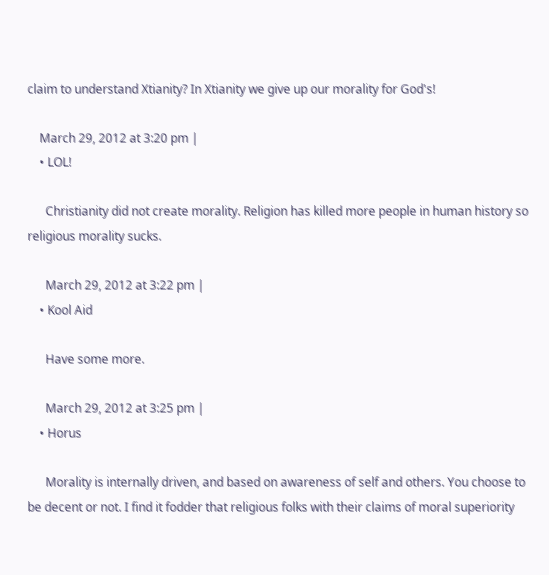claim to understand Xtianity? In Xtianity we give up our morality for God's!

    March 29, 2012 at 3:20 pm |
    • LOL!

      Christianity did not create morality. Religion has killed more people in human history so religious morality sucks.

      March 29, 2012 at 3:22 pm |
    • Kool Aid

      Have some more.

      March 29, 2012 at 3:25 pm |
    • Horus

      Morality is internally driven, and based on awareness of self and others. You choose to be decent or not. I find it fodder that religious folks with their claims of moral superiority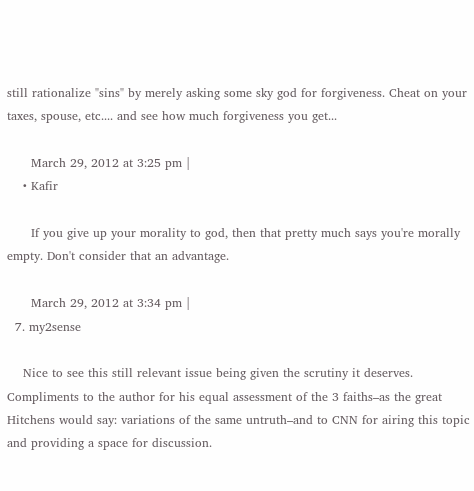still rationalize "sins" by merely asking some sky god for forgiveness. Cheat on your taxes, spouse, etc.... and see how much forgiveness you get...

      March 29, 2012 at 3:25 pm |
    • Kafir

      If you give up your morality to god, then that pretty much says you're morally empty. Don't consider that an advantage.

      March 29, 2012 at 3:34 pm |
  7. my2sense

    Nice to see this still relevant issue being given the scrutiny it deserves. Compliments to the author for his equal assessment of the 3 faiths–as the great Hitchens would say: variations of the same untruth–and to CNN for airing this topic and providing a space for discussion.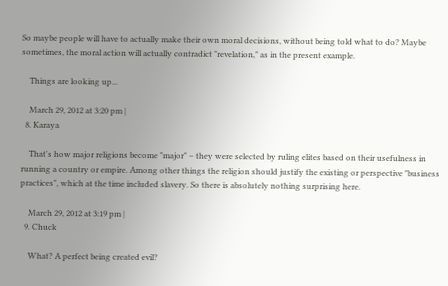So maybe people will have to actually make their own moral decisions, without being told what to do? Maybe sometimes, the moral action will actually contradict "revelation," as in the present example.

    Things are looking up...

    March 29, 2012 at 3:20 pm |
  8. Karaya

    That's how major religions become "major" – they were selected by ruling elites based on their usefulness in running a country or empire. Among other things the religion should justify the existing or perspective "business practices", which at the time included slavery. So there is absolutely nothing surprising here.

    March 29, 2012 at 3:19 pm |
  9. Chuck

    What? A perfect being created evil?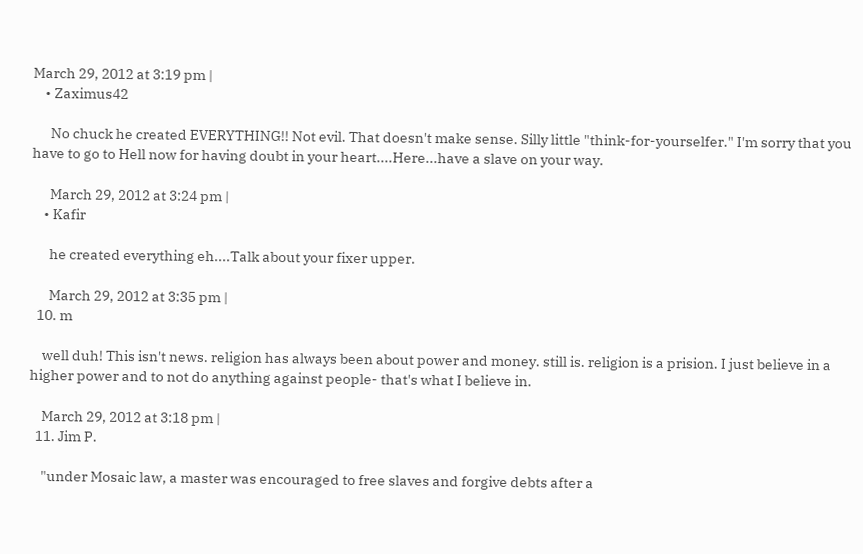March 29, 2012 at 3:19 pm |
    • Zaximus42

      No chuck he created EVERYTHING!! Not evil. That doesn't make sense. Silly little "think-for-yourselfer." I'm sorry that you have to go to Hell now for having doubt in your heart....Here...have a slave on your way.

      March 29, 2012 at 3:24 pm |
    • Kafir

      he created everything eh....Talk about your fixer upper.

      March 29, 2012 at 3:35 pm |
  10. m

    well duh! This isn't news. religion has always been about power and money. still is. religion is a prision. I just believe in a higher power and to not do anything against people- that's what I believe in.

    March 29, 2012 at 3:18 pm |
  11. Jim P.

    "under Mosaic law, a master was encouraged to free slaves and forgive debts after a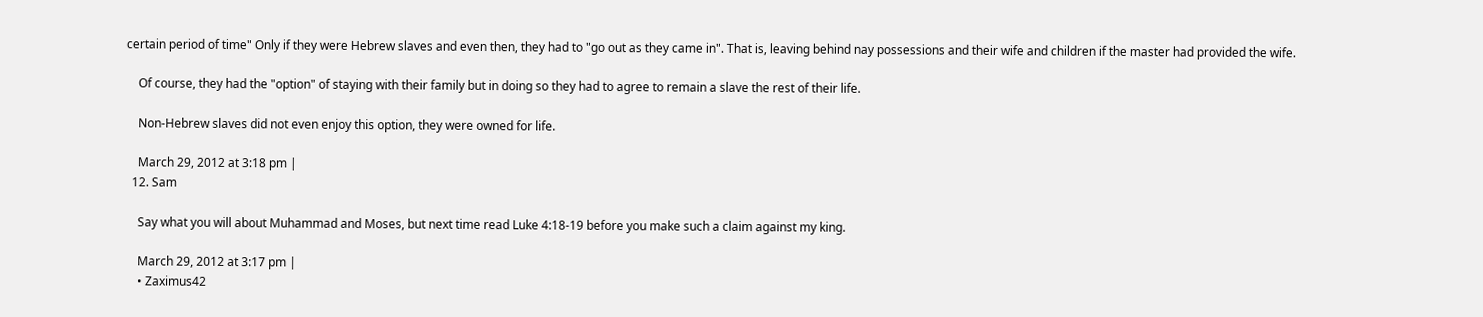certain period of time" Only if they were Hebrew slaves and even then, they had to "go out as they came in". That is, leaving behind nay possessions and their wife and children if the master had provided the wife.

    Of course, they had the "option" of staying with their family but in doing so they had to agree to remain a slave the rest of their life.

    Non-Hebrew slaves did not even enjoy this option, they were owned for life.

    March 29, 2012 at 3:18 pm |
  12. Sam

    Say what you will about Muhammad and Moses, but next time read Luke 4:18-19 before you make such a claim against my king.

    March 29, 2012 at 3:17 pm |
    • Zaximus42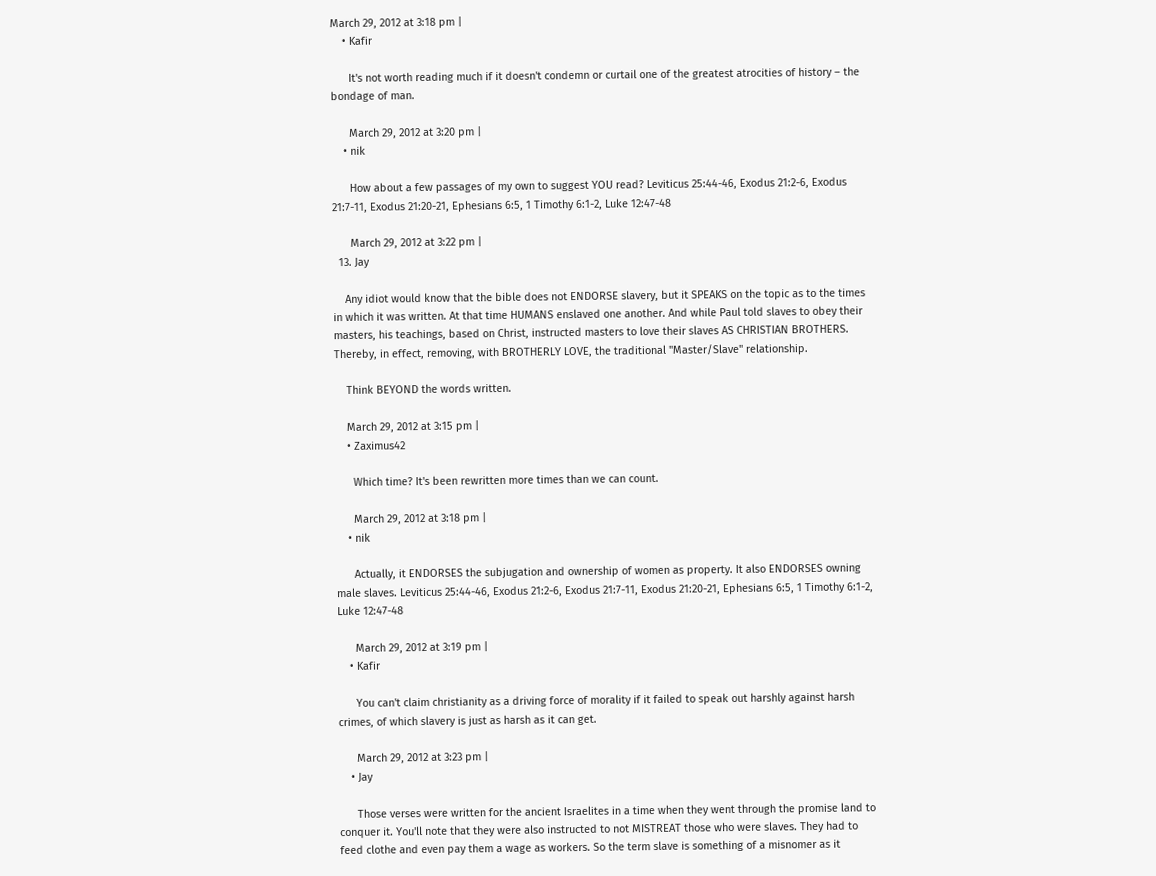March 29, 2012 at 3:18 pm |
    • Kafir

      It's not worth reading much if it doesn't condemn or curtail one of the greatest atrocities of history – the bondage of man.

      March 29, 2012 at 3:20 pm |
    • nik

      How about a few passages of my own to suggest YOU read? Leviticus 25:44-46, Exodus 21:2-6, Exodus 21:7-11, Exodus 21:20-21, Ephesians 6:5, 1 Timothy 6:1-2, Luke 12:47-48

      March 29, 2012 at 3:22 pm |
  13. Jay

    Any idiot would know that the bible does not ENDORSE slavery, but it SPEAKS on the topic as to the times in which it was written. At that time HUMANS enslaved one another. And while Paul told slaves to obey their masters, his teachings, based on Christ, instructed masters to love their slaves AS CHRISTIAN BROTHERS. Thereby, in effect, removing, with BROTHERLY LOVE, the traditional "Master/Slave" relationship.

    Think BEYOND the words written.

    March 29, 2012 at 3:15 pm |
    • Zaximus42

      Which time? It's been rewritten more times than we can count.

      March 29, 2012 at 3:18 pm |
    • nik

      Actually, it ENDORSES the subjugation and ownership of women as property. It also ENDORSES owning male slaves. Leviticus 25:44-46, Exodus 21:2-6, Exodus 21:7-11, Exodus 21:20-21, Ephesians 6:5, 1 Timothy 6:1-2, Luke 12:47-48

      March 29, 2012 at 3:19 pm |
    • Kafir

      You can't claim christianity as a driving force of morality if it failed to speak out harshly against harsh crimes, of which slavery is just as harsh as it can get.

      March 29, 2012 at 3:23 pm |
    • Jay

      Those verses were written for the ancient Israelites in a time when they went through the promise land to conquer it. You'll note that they were also instructed to not MISTREAT those who were slaves. They had to feed clothe and even pay them a wage as workers. So the term slave is something of a misnomer as it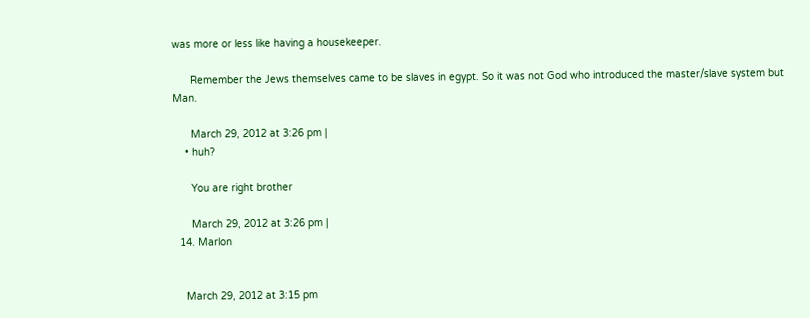was more or less like having a housekeeper.

      Remember the Jews themselves came to be slaves in egypt. So it was not God who introduced the master/slave system but Man.

      March 29, 2012 at 3:26 pm |
    • huh?

      You are right brother

      March 29, 2012 at 3:26 pm |
  14. Marlon


    March 29, 2012 at 3:15 pm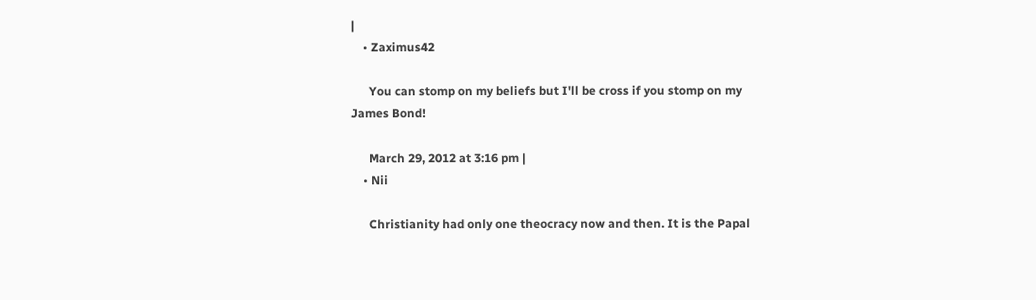|
    • Zaximus42

      You can stomp on my beliefs but I'll be cross if you stomp on my James Bond!

      March 29, 2012 at 3:16 pm |
    • Nii

      Christianity had only one theocracy now and then. It is the Papal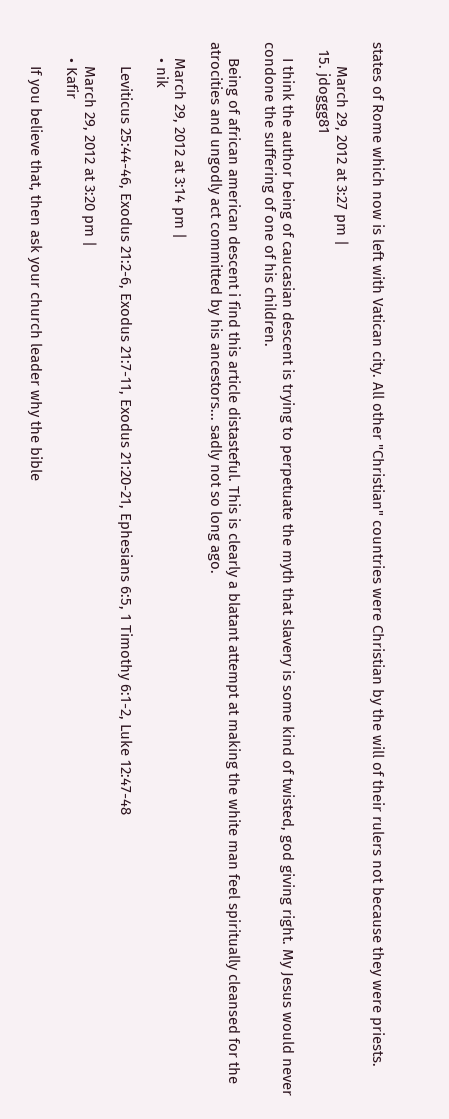states of Rome which now is left with Vatican city. All other "Christian" countries were Christian by the will of their rulers not because they were priests.

      March 29, 2012 at 3:27 pm |
  15. jdoggg81

    I think the author being of caucasian descent is trying to perpetuate the myth that slavery is some kind of twisted, god giving right. My Jesus would never condone the suffering of one of his children.

    Being of african american descent i find this article distasteful. This is clearly a blatant attempt at making the white man feel spiritually cleansed for the atrocities and ungodly act committed by his ancestors... sadly not so long ago.

    March 29, 2012 at 3:14 pm |
    • nik

      Leviticus 25:44-46, Exodus 21:2-6, Exodus 21:7-11, Exodus 21:20-21, Ephesians 6:5, 1 Timothy 6:1-2, Luke 12:47-48

      March 29, 2012 at 3:20 pm |
    • Kafir

      If you believe that, then ask your church leader why the bible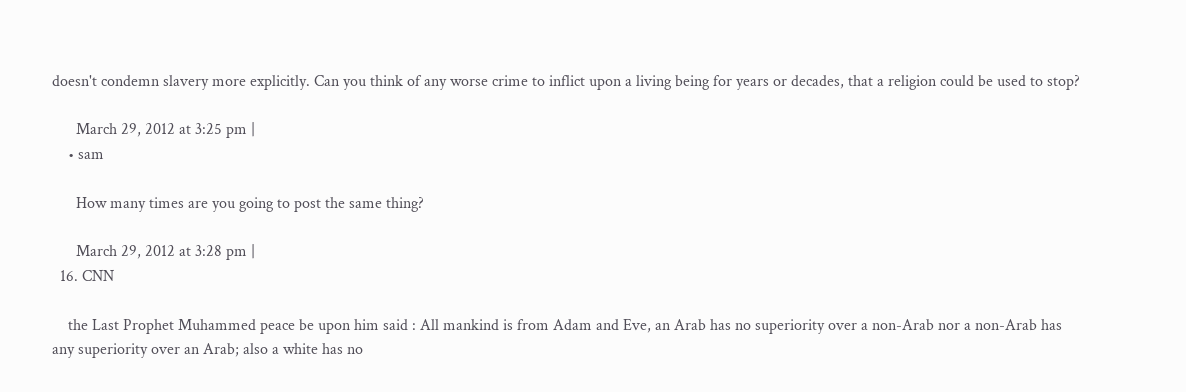doesn't condemn slavery more explicitly. Can you think of any worse crime to inflict upon a living being for years or decades, that a religion could be used to stop?

      March 29, 2012 at 3:25 pm |
    • sam

      How many times are you going to post the same thing?

      March 29, 2012 at 3:28 pm |
  16. CNN

    the Last Prophet Muhammed peace be upon him said : All mankind is from Adam and Eve, an Arab has no superiority over a non-Arab nor a non-Arab has any superiority over an Arab; also a white has no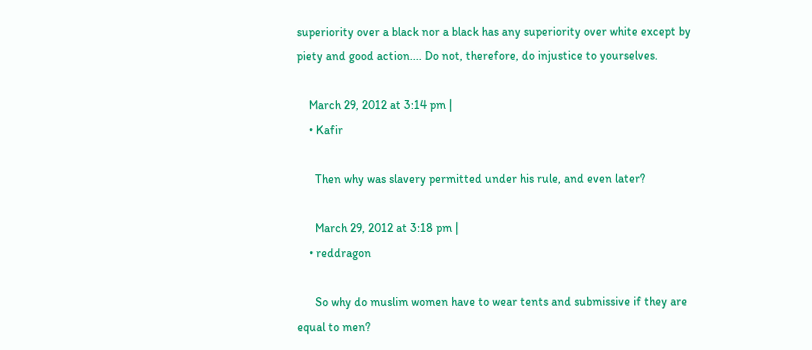superiority over a black nor a black has any superiority over white except by piety and good action.... Do not, therefore, do injustice to yourselves.

    March 29, 2012 at 3:14 pm |
    • Kafir

      Then why was slavery permitted under his rule, and even later?

      March 29, 2012 at 3:18 pm |
    • reddragon

      So why do muslim women have to wear tents and submissive if they are equal to men?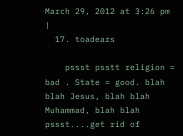March 29, 2012 at 3:26 pm |
  17. toadears

    pssst psstt religion = bad . State = good. blah blah Jesus, blah blah Muhammad, blah blah pssst....get rid of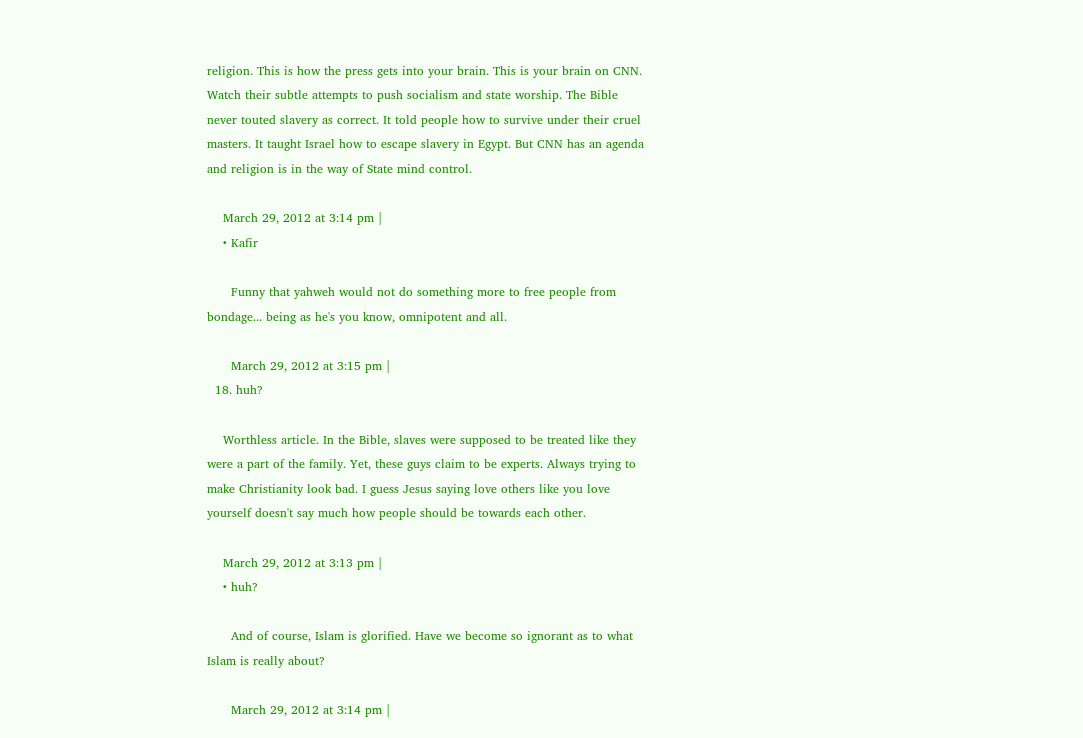religion. This is how the press gets into your brain. This is your brain on CNN. Watch their subtle attempts to push socialism and state worship. The Bible never touted slavery as correct. It told people how to survive under their cruel masters. It taught Israel how to escape slavery in Egypt. But CNN has an agenda and religion is in the way of State mind control.

    March 29, 2012 at 3:14 pm |
    • Kafir

      Funny that yahweh would not do something more to free people from bondage... being as he's you know, omnipotent and all.

      March 29, 2012 at 3:15 pm |
  18. huh?

    Worthless article. In the Bible, slaves were supposed to be treated like they were a part of the family. Yet, these guys claim to be experts. Always trying to make Christianity look bad. I guess Jesus saying love others like you love yourself doesn't say much how people should be towards each other.

    March 29, 2012 at 3:13 pm |
    • huh?

      And of course, Islam is glorified. Have we become so ignorant as to what Islam is really about?

      March 29, 2012 at 3:14 pm |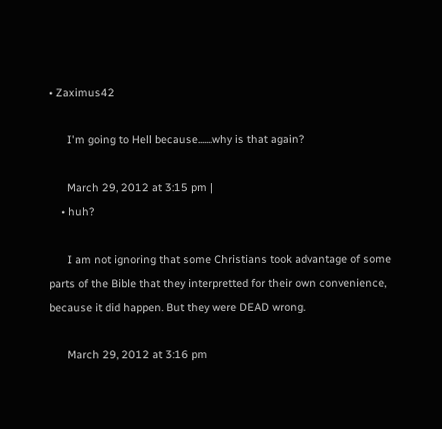• Zaximus42

      I'm going to Hell because.......why is that again?

      March 29, 2012 at 3:15 pm |
    • huh?

      I am not ignoring that some Christians took advantage of some parts of the Bible that they interpretted for their own convenience, because it did happen. But they were DEAD wrong.

      March 29, 2012 at 3:16 pm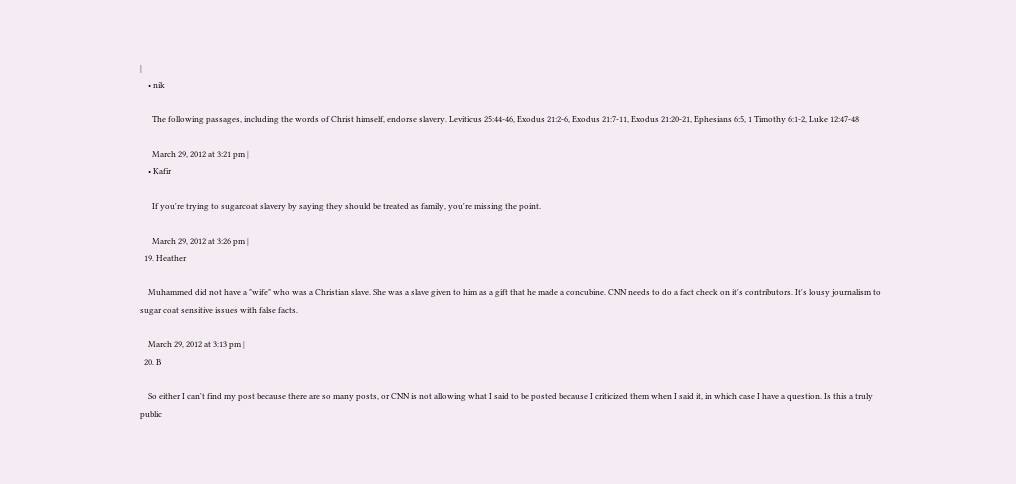|
    • nik

      The following passages, including the words of Christ himself, endorse slavery. Leviticus 25:44-46, Exodus 21:2-6, Exodus 21:7-11, Exodus 21:20-21, Ephesians 6:5, 1 Timothy 6:1-2, Luke 12:47-48

      March 29, 2012 at 3:21 pm |
    • Kafir

      If you're trying to sugarcoat slavery by saying they should be treated as family, you're missing the point.

      March 29, 2012 at 3:26 pm |
  19. Heather

    Muhammed did not have a "wife" who was a Christian slave. She was a slave given to him as a gift that he made a concubine. CNN needs to do a fact check on it's contributors. It's lousy journalism to sugar coat sensitive issues with false facts.

    March 29, 2012 at 3:13 pm |
  20. B

    So either I can't find my post because there are so many posts, or CNN is not allowing what I said to be posted because I criticized them when I said it, in which case I have a question. Is this a truly public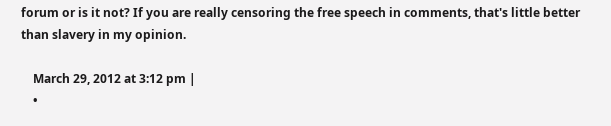forum or is it not? If you are really censoring the free speech in comments, that's little better than slavery in my opinion.

    March 29, 2012 at 3:12 pm |
    •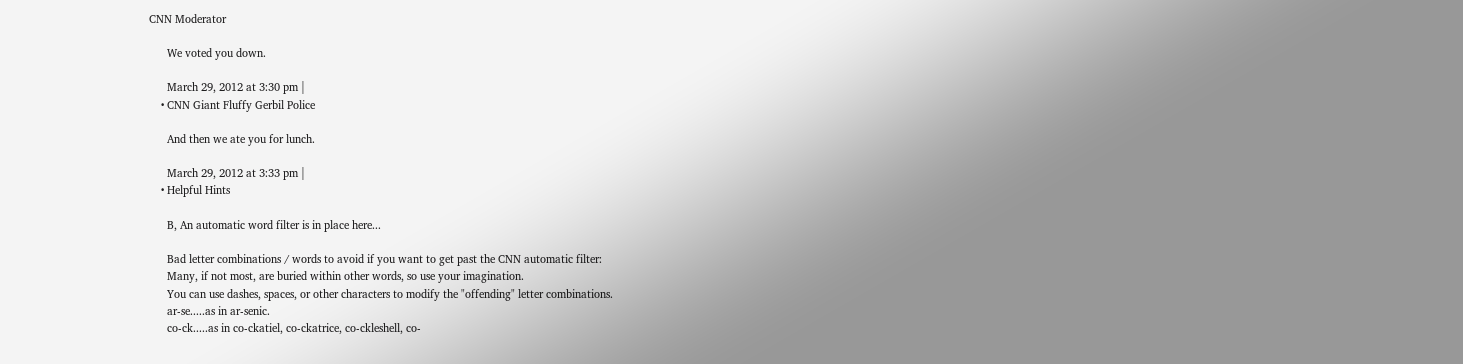CNN Moderator

      We voted you down.

      March 29, 2012 at 3:30 pm |
    • CNN Giant Fluffy Gerbil Police

      And then we ate you for lunch.

      March 29, 2012 at 3:33 pm |
    • Helpful Hints

      B, An automatic word filter is in place here...

      Bad letter combinations / words to avoid if you want to get past the CNN automatic filter:
      Many, if not most, are buried within other words, so use your imagination.
      You can use dashes, spaces, or other characters to modify the "offending" letter combinations.
      ar-se.....as in ar-senic.
      co-ck.....as in co-ckatiel, co-ckatrice, co-ckleshell, co-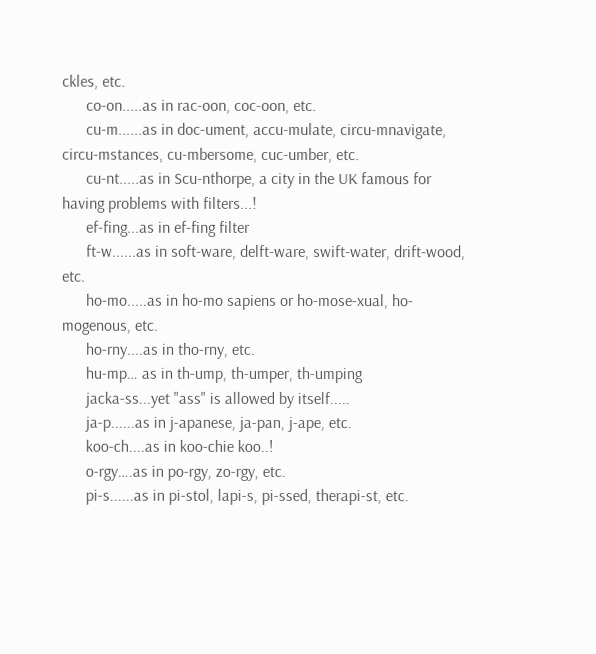ckles, etc.
      co-on.....as in rac-oon, coc-oon, etc.
      cu-m......as in doc-ument, accu-mulate, circu-mnavigate, circu-mstances, cu-mbersome, cuc-umber, etc.
      cu-nt.....as in Scu-nthorpe, a city in the UK famous for having problems with filters...!
      ef-fing...as in ef-fing filter
      ft-w......as in soft-ware, delft-ware, swift-water, drift-wood, etc.
      ho-mo.....as in ho-mo sapiens or ho-mose-xual, ho-mogenous, etc.
      ho-rny....as in tho-rny, etc.
      hu-mp… as in th-ump, th-umper, th-umping
      jacka-ss...yet "ass" is allowed by itself.....
      ja-p......as in j-apanese, ja-pan, j-ape, etc.
      koo-ch....as in koo-chie koo..!
      o-rgy….as in po-rgy, zo-rgy, etc.
      pi-s......as in pi-stol, lapi-s, pi-ssed, therapi-st, etc.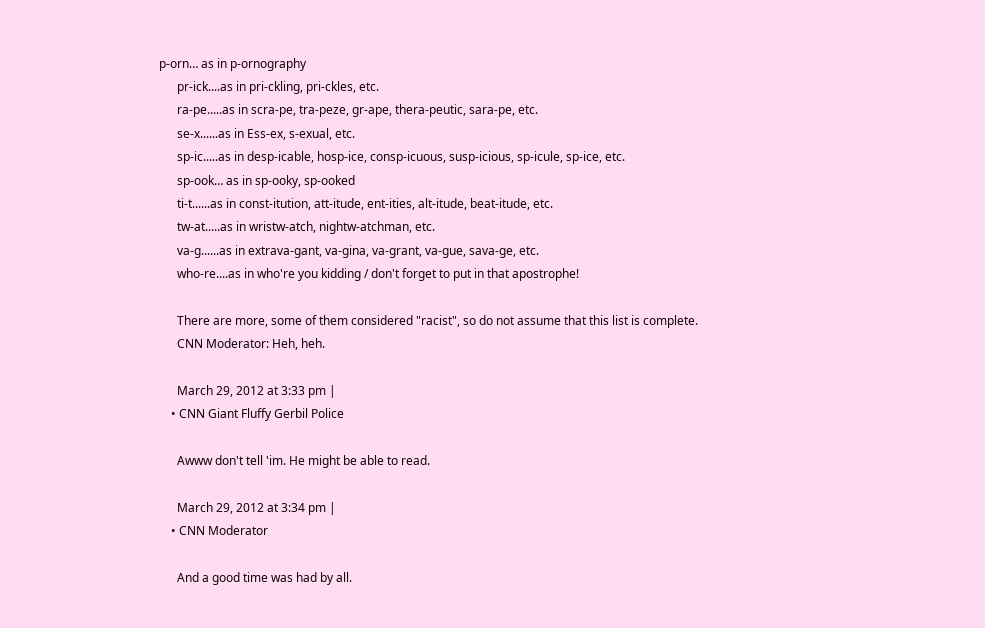p-orn… as in p-ornography
      pr-ick....as in pri-ckling, pri-ckles, etc.
      ra-pe.....as in scra-pe, tra-peze, gr-ape, thera-peutic, sara-pe, etc.
      se-x......as in Ess-ex, s-exual, etc.
      sp-ic.....as in desp-icable, hosp-ice, consp-icuous, susp-icious, sp-icule, sp-ice, etc.
      sp-ook… as in sp-ooky, sp-ooked
      ti-t......as in const-itution, att-itude, ent-ities, alt-itude, beat-itude, etc.
      tw-at.....as in wristw-atch, nightw-atchman, etc.
      va-g......as in extrava-gant, va-gina, va-grant, va-gue, sava-ge, etc.
      who-re....as in who're you kidding / don't forget to put in that apostrophe!

      There are more, some of them considered "racist", so do not assume that this list is complete.
      CNN Moderator: Heh, heh.

      March 29, 2012 at 3:33 pm |
    • CNN Giant Fluffy Gerbil Police

      Awww don't tell 'im. He might be able to read.

      March 29, 2012 at 3:34 pm |
    • CNN Moderator

      And a good time was had by all.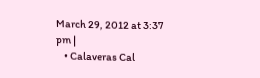March 29, 2012 at 3:37 pm |
    • Calaveras Cal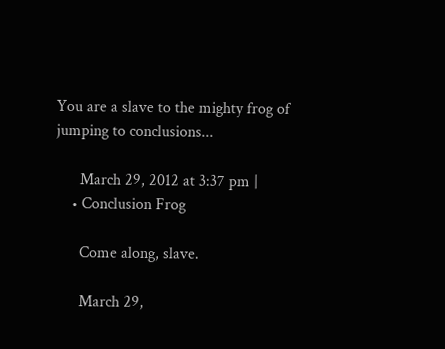You are a slave to the mighty frog of jumping to conclusions...

      March 29, 2012 at 3:37 pm |
    • Conclusion Frog

      Come along, slave.

      March 29,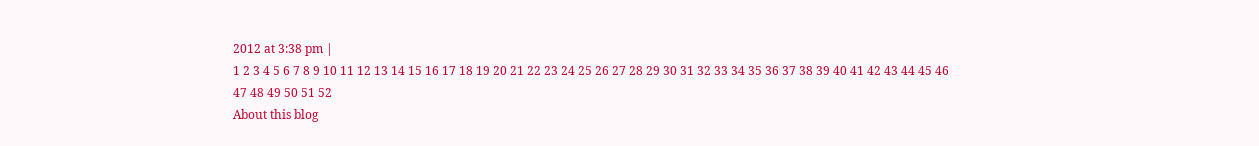2012 at 3:38 pm |
1 2 3 4 5 6 7 8 9 10 11 12 13 14 15 16 17 18 19 20 21 22 23 24 25 26 27 28 29 30 31 32 33 34 35 36 37 38 39 40 41 42 43 44 45 46 47 48 49 50 51 52
About this blog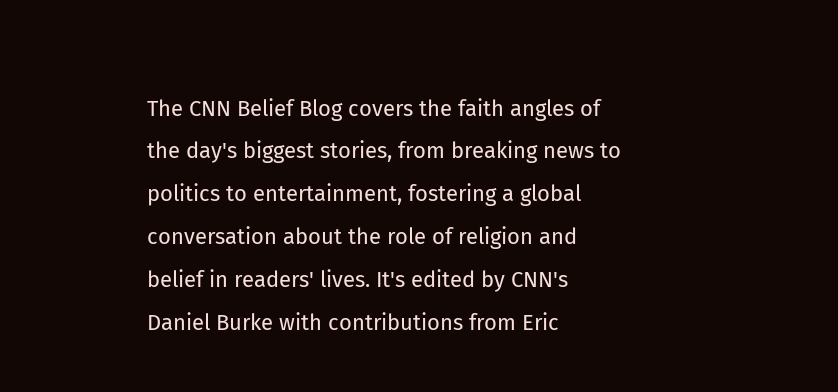The CNN Belief Blog covers the faith angles of the day's biggest stories, from breaking news to politics to entertainment, fostering a global conversation about the role of religion and belief in readers' lives. It's edited by CNN's Daniel Burke with contributions from Eric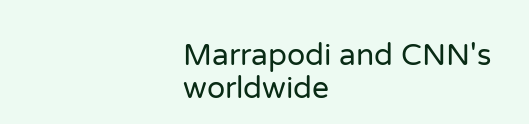Marrapodi and CNN's worldwide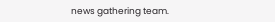news gathering team.